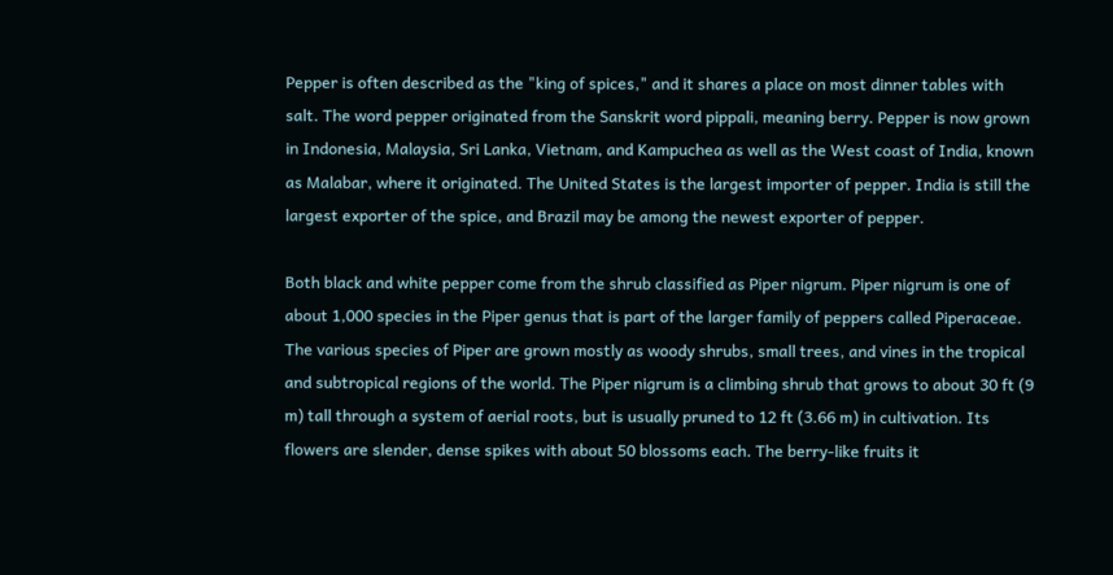Pepper is often described as the "king of spices," and it shares a place on most dinner tables with salt. The word pepper originated from the Sanskrit word pippali, meaning berry. Pepper is now grown in Indonesia, Malaysia, Sri Lanka, Vietnam, and Kampuchea as well as the West coast of India, known as Malabar, where it originated. The United States is the largest importer of pepper. India is still the largest exporter of the spice, and Brazil may be among the newest exporter of pepper.

Both black and white pepper come from the shrub classified as Piper nigrum. Piper nigrum is one of about 1,000 species in the Piper genus that is part of the larger family of peppers called Piperaceae. The various species of Piper are grown mostly as woody shrubs, small trees, and vines in the tropical and subtropical regions of the world. The Piper nigrum is a climbing shrub that grows to about 30 ft (9 m) tall through a system of aerial roots, but is usually pruned to 12 ft (3.66 m) in cultivation. Its flowers are slender, dense spikes with about 50 blossoms each. The berry-like fruits it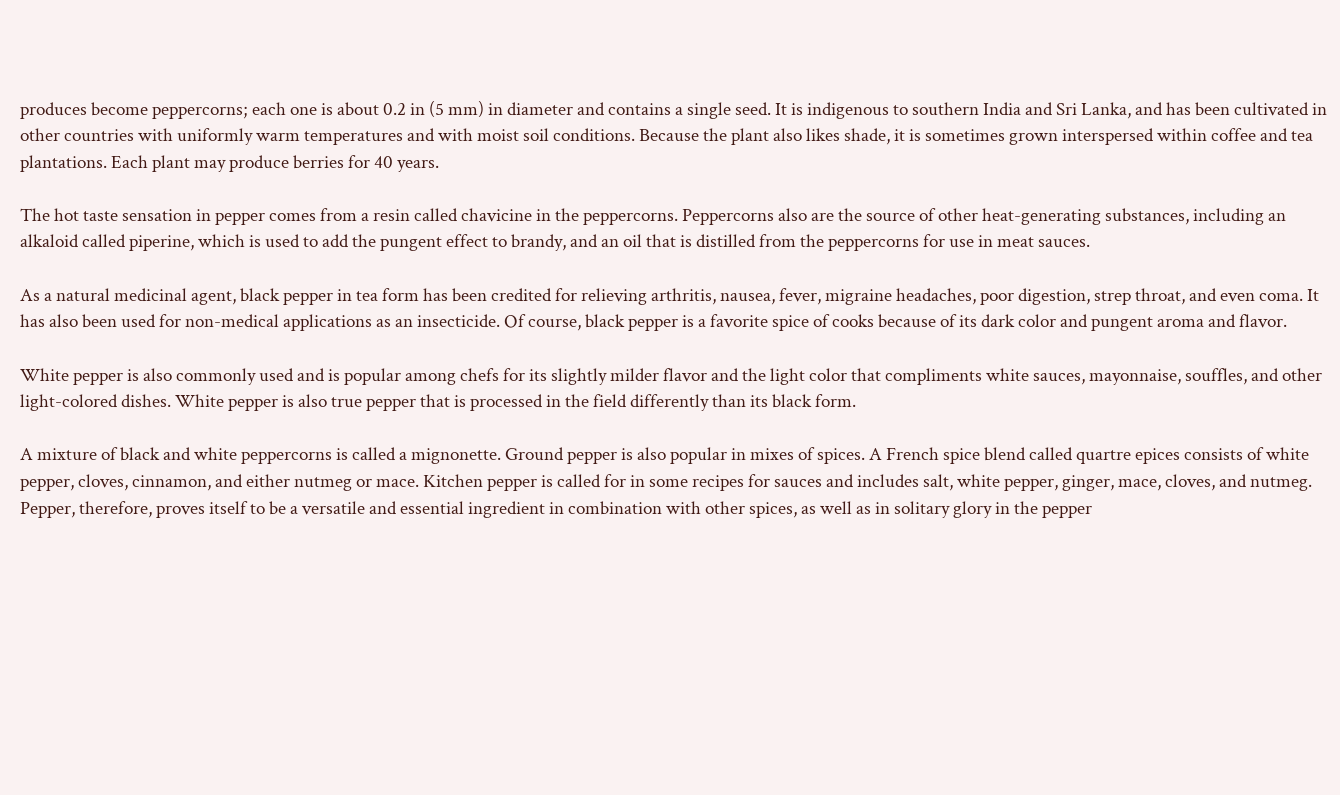produces become peppercorns; each one is about 0.2 in (5 mm) in diameter and contains a single seed. It is indigenous to southern India and Sri Lanka, and has been cultivated in other countries with uniformly warm temperatures and with moist soil conditions. Because the plant also likes shade, it is sometimes grown interspersed within coffee and tea plantations. Each plant may produce berries for 40 years.

The hot taste sensation in pepper comes from a resin called chavicine in the peppercorns. Peppercorns also are the source of other heat-generating substances, including an alkaloid called piperine, which is used to add the pungent effect to brandy, and an oil that is distilled from the peppercorns for use in meat sauces.

As a natural medicinal agent, black pepper in tea form has been credited for relieving arthritis, nausea, fever, migraine headaches, poor digestion, strep throat, and even coma. It has also been used for non-medical applications as an insecticide. Of course, black pepper is a favorite spice of cooks because of its dark color and pungent aroma and flavor.

White pepper is also commonly used and is popular among chefs for its slightly milder flavor and the light color that compliments white sauces, mayonnaise, souffles, and other light-colored dishes. White pepper is also true pepper that is processed in the field differently than its black form.

A mixture of black and white peppercorns is called a mignonette. Ground pepper is also popular in mixes of spices. A French spice blend called quartre epices consists of white pepper, cloves, cinnamon, and either nutmeg or mace. Kitchen pepper is called for in some recipes for sauces and includes salt, white pepper, ginger, mace, cloves, and nutmeg. Pepper, therefore, proves itself to be a versatile and essential ingredient in combination with other spices, as well as in solitary glory in the pepper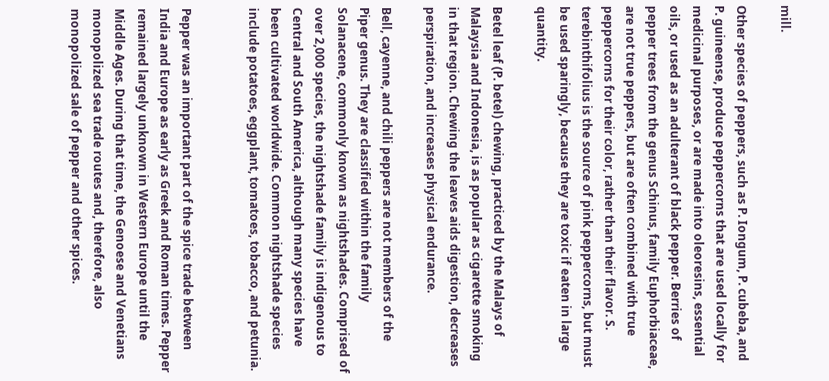mill.

Other species of peppers, such as P. Iongum, P. cubeba, and P. guineense, produce peppercorns that are used locally for medicinal purposes, or are made into oleoresins, essential oils, or used as an adulterant of black pepper. Berries of pepper trees from the genus Schinus, family Euphorbiaceae, are not true peppers, but are often combined with true peppercorns for their color, rather than their flavor. S. terebinthifolius is the source of pink peppercorns, but must be used sparingly, because they are toxic if eaten in large quantity.

Betel leaf (P. betel) chewing, practiced by the Malays of Malaysia and Indonesia, is as popular as cigarette smoking in that region. Chewing the leaves aids digestion, decreases perspiration, and increases physical endurance.

Bell, cayenne, and chili peppers are not members of the Piper genus. They are classified within the family Solanacene, commonly known as nightshades. Comprised of over 2,000 species, the nightshade family is indigenous to Central and South America, although many species have been cultivated worldwide. Common nightshade species include potatoes, eggplant, tomatoes, tobacco, and petunia.


Pepper was an important part of the spice trade between India and Europe as early as Greek and Roman times. Pepper remained largely unknown in Western Europe until the Middle Ages. During that time, the Genoese and Venetians monopolized sea trade routes and, therefore, also monopolized sale of pepper and other spices.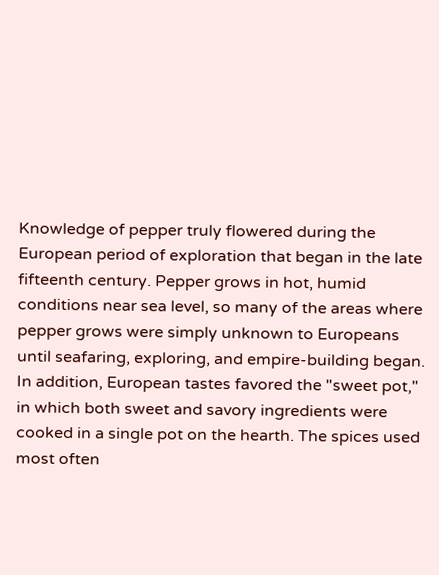Knowledge of pepper truly flowered during the European period of exploration that began in the late fifteenth century. Pepper grows in hot, humid conditions near sea level, so many of the areas where pepper grows were simply unknown to Europeans until seafaring, exploring, and empire-building began. In addition, European tastes favored the "sweet pot," in which both sweet and savory ingredients were cooked in a single pot on the hearth. The spices used most often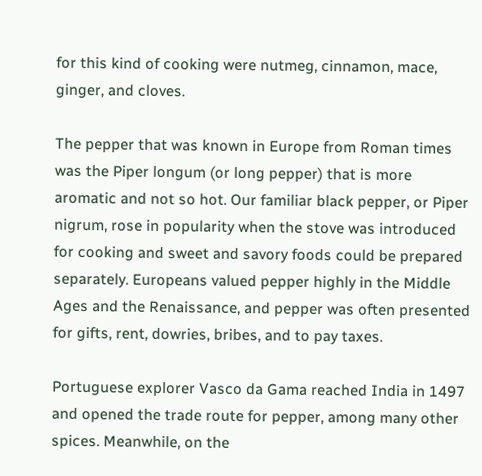for this kind of cooking were nutmeg, cinnamon, mace, ginger, and cloves.

The pepper that was known in Europe from Roman times was the Piper longum (or long pepper) that is more aromatic and not so hot. Our familiar black pepper, or Piper nigrum, rose in popularity when the stove was introduced for cooking and sweet and savory foods could be prepared separately. Europeans valued pepper highly in the Middle Ages and the Renaissance, and pepper was often presented for gifts, rent, dowries, bribes, and to pay taxes.

Portuguese explorer Vasco da Gama reached India in 1497 and opened the trade route for pepper, among many other spices. Meanwhile, on the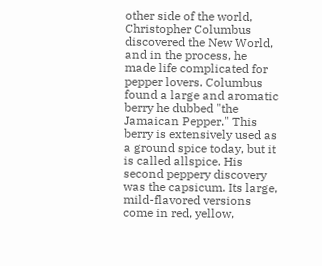other side of the world, Christopher Columbus discovered the New World, and in the process, he made life complicated for pepper lovers. Columbus found a large and aromatic berry he dubbed "the Jamaican Pepper." This berry is extensively used as a ground spice today, but it is called allspice. His second peppery discovery was the capsicum. Its large, mild-flavored versions come in red, yellow,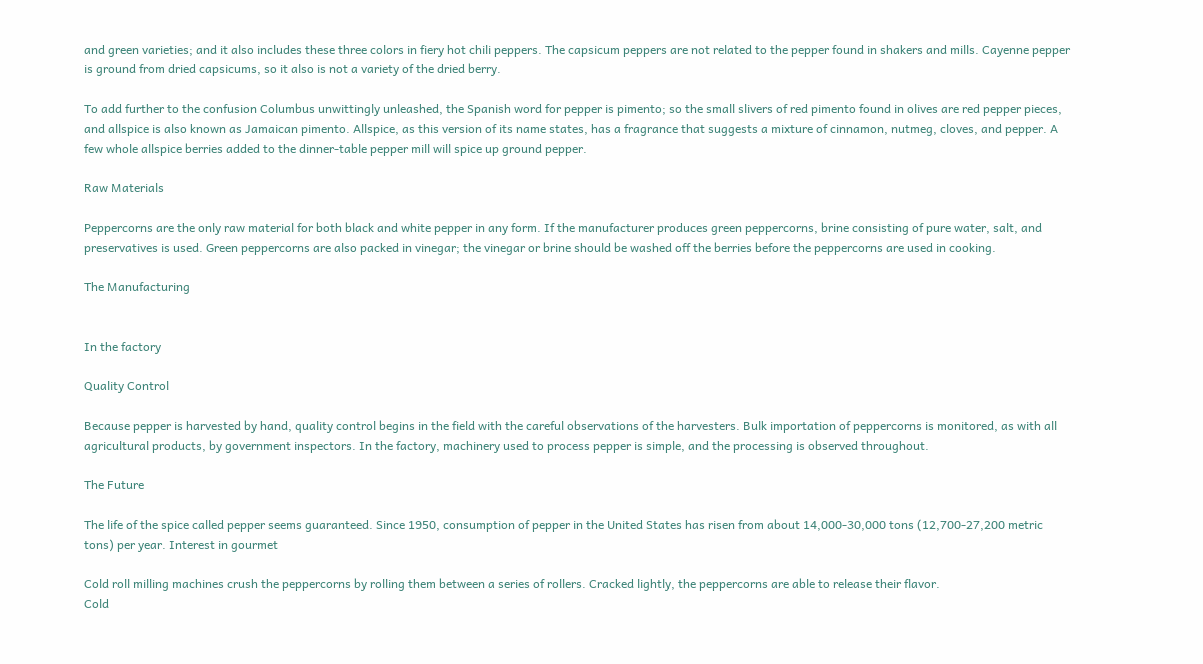and green varieties; and it also includes these three colors in fiery hot chili peppers. The capsicum peppers are not related to the pepper found in shakers and mills. Cayenne pepper is ground from dried capsicums, so it also is not a variety of the dried berry.

To add further to the confusion Columbus unwittingly unleashed, the Spanish word for pepper is pimento; so the small slivers of red pimento found in olives are red pepper pieces, and allspice is also known as Jamaican pimento. Allspice, as this version of its name states, has a fragrance that suggests a mixture of cinnamon, nutmeg, cloves, and pepper. A few whole allspice berries added to the dinner-table pepper mill will spice up ground pepper.

Raw Materials

Peppercorns are the only raw material for both black and white pepper in any form. If the manufacturer produces green peppercorns, brine consisting of pure water, salt, and preservatives is used. Green peppercorns are also packed in vinegar; the vinegar or brine should be washed off the berries before the peppercorns are used in cooking.

The Manufacturing


In the factory

Quality Control

Because pepper is harvested by hand, quality control begins in the field with the careful observations of the harvesters. Bulk importation of peppercorns is monitored, as with all agricultural products, by government inspectors. In the factory, machinery used to process pepper is simple, and the processing is observed throughout.

The Future

The life of the spice called pepper seems guaranteed. Since 1950, consumption of pepper in the United States has risen from about 14,000-30,000 tons (12,700-27,200 metric tons) per year. Interest in gourmet

Cold roll milling machines crush the peppercorns by rolling them between a series of rollers. Cracked lightly, the peppercorns are able to release their flavor.
Cold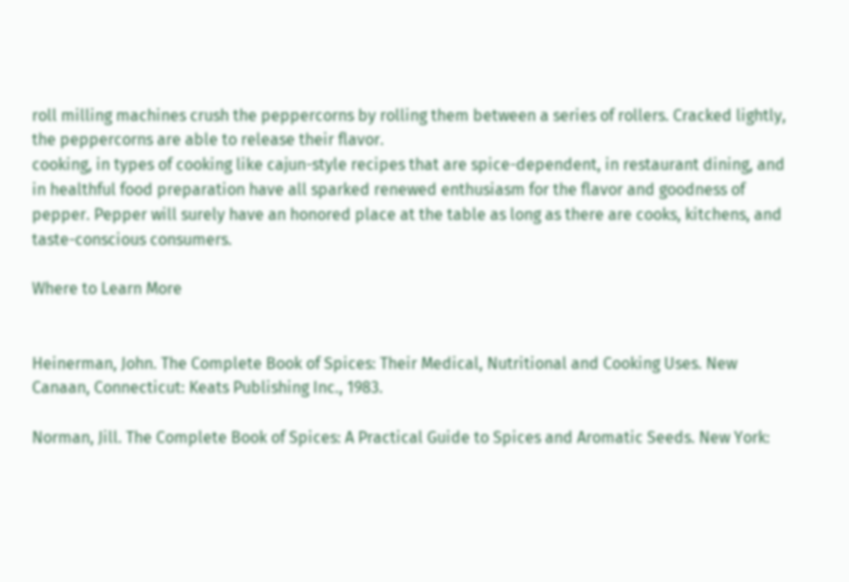roll milling machines crush the peppercorns by rolling them between a series of rollers. Cracked lightly, the peppercorns are able to release their flavor.
cooking, in types of cooking like cajun-style recipes that are spice-dependent, in restaurant dining, and in healthful food preparation have all sparked renewed enthusiasm for the flavor and goodness of pepper. Pepper will surely have an honored place at the table as long as there are cooks, kitchens, and taste-conscious consumers.

Where to Learn More


Heinerman, John. The Complete Book of Spices: Their Medical, Nutritional and Cooking Uses. New Canaan, Connecticut: Keats Publishing Inc., 1983.

Norman, Jill. The Complete Book of Spices: A Practical Guide to Spices and Aromatic Seeds. New York: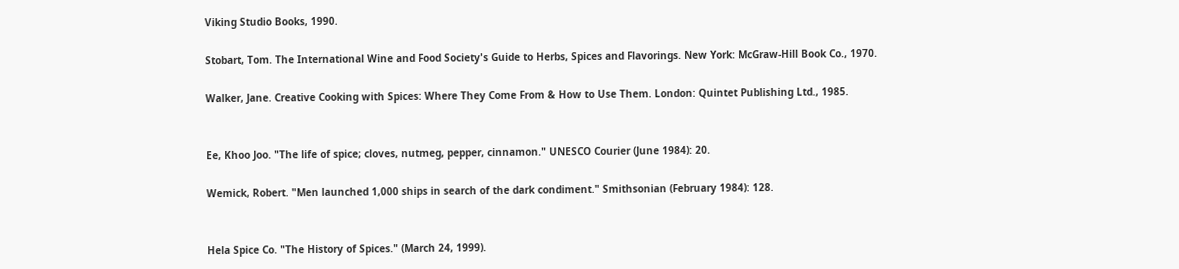Viking Studio Books, 1990.

Stobart, Tom. The International Wine and Food Society's Guide to Herbs, Spices and Flavorings. New York: McGraw-Hill Book Co., 1970.

Walker, Jane. Creative Cooking with Spices: Where They Come From & How to Use Them. London: Quintet Publishing Ltd., 1985.


Ee, Khoo Joo. "The life of spice; cloves, nutmeg, pepper, cinnamon." UNESCO Courier (June 1984): 20.

Wemick, Robert. "Men launched 1,000 ships in search of the dark condiment." Smithsonian (February 1984): 128.


Hela Spice Co. "The History of Spices." (March 24, 1999).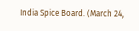India Spice Board. (March 24,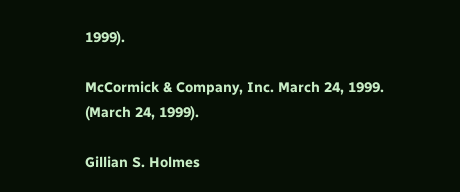1999).

McCormick & Company, Inc. March 24, 1999. (March 24, 1999).

Gillian S. Holmes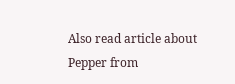Also read article about Pepper from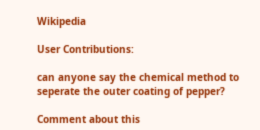Wikipedia

User Contributions:

can anyone say the chemical method to seperate the outer coating of pepper?

Comment about this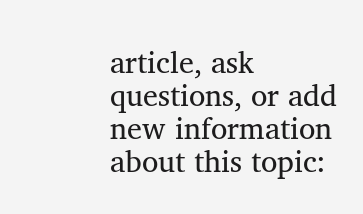article, ask questions, or add new information about this topic: